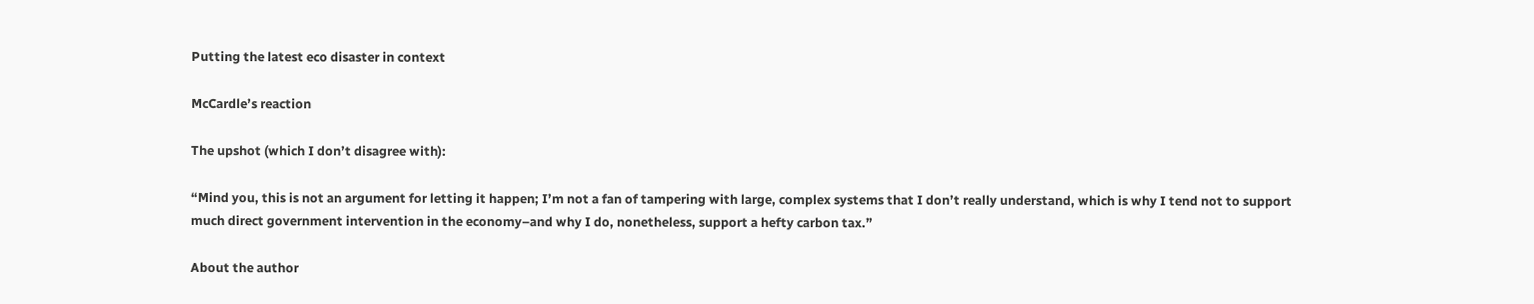Putting the latest eco disaster in context

McCardle’s reaction

The upshot (which I don’t disagree with):

“Mind you, this is not an argument for letting it happen; I’m not a fan of tampering with large, complex systems that I don’t really understand, which is why I tend not to support much direct government intervention in the economy–and why I do, nonetheless, support a hefty carbon tax.”

About the author